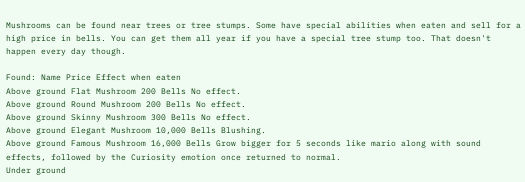Mushrooms can be found near trees or tree stumps. Some have special abilities when eaten and sell for a high price in bells. You can get them all year if you have a special tree stump too. That doesn't happen every day though.

Found: Name Price Effect when eaten
Above ground Flat Mushroom 200 Bells No effect.
Above ground Round Mushroom 200 Bells No effect.
Above ground Skinny Mushroom 300 Bells No effect.
Above ground Elegant Mushroom 10,000 Bells Blushing.
Above ground Famous Mushroom 16,000 Bells Grow bigger for 5 seconds like mario along with sound effects, followed by the Curiosity emotion once returned to normal.
Under ground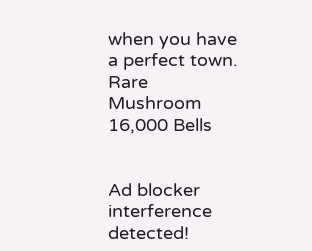when you have a perfect town. Rare Mushroom 16,000 Bells


Ad blocker interference detected!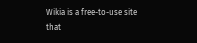Wikia is a free-to-use site that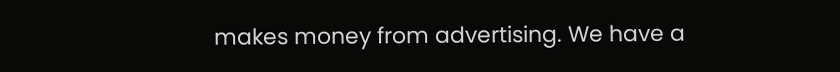makes money from advertising. We have a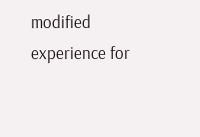modified experience for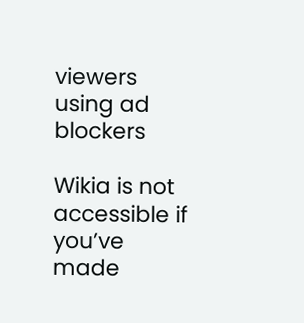viewers using ad blockers

Wikia is not accessible if you’ve made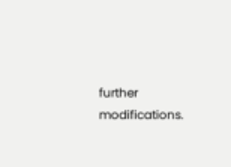further modifications.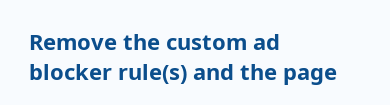Remove the custom ad blocker rule(s) and the page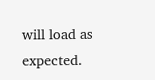will load as expected.